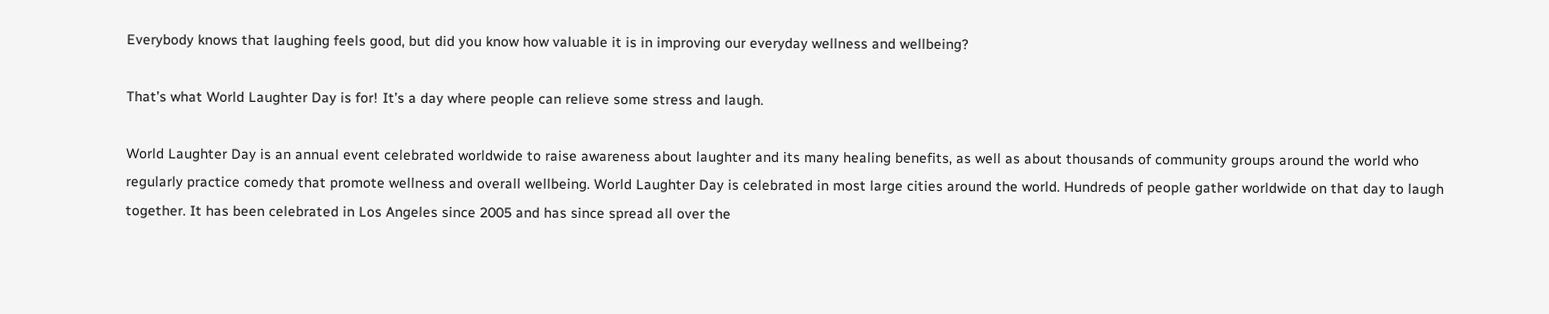Everybody knows that laughing feels good, but did you know how valuable it is in improving our everyday wellness and wellbeing?

That’s what World Laughter Day is for! It’s a day where people can relieve some stress and laugh.

World Laughter Day is an annual event celebrated worldwide to raise awareness about laughter and its many healing benefits, as well as about thousands of community groups around the world who regularly practice comedy that promote wellness and overall wellbeing. World Laughter Day is celebrated in most large cities around the world. Hundreds of people gather worldwide on that day to laugh together. It has been celebrated in Los Angeles since 2005 and has since spread all over the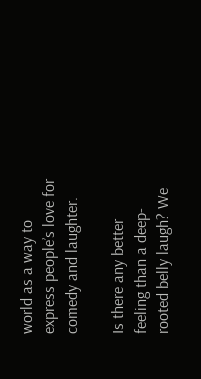world as a way to express people’s love for comedy and laughter.

Is there any better feeling than a deep-rooted belly laugh? We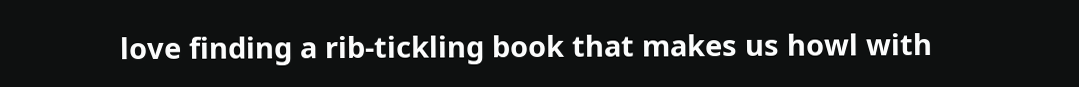love finding a rib-tickling book that makes us howl with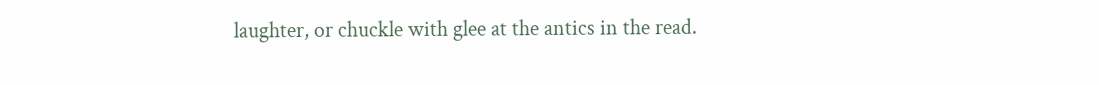laughter, or chuckle with glee at the antics in the read.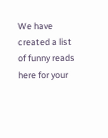We have created a list of funny reads here for your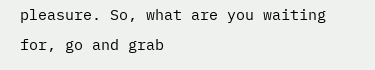pleasure. So, what are you waiting for, go and grab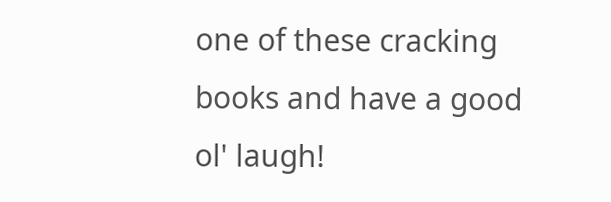one of these cracking books and have a good ol' laugh!